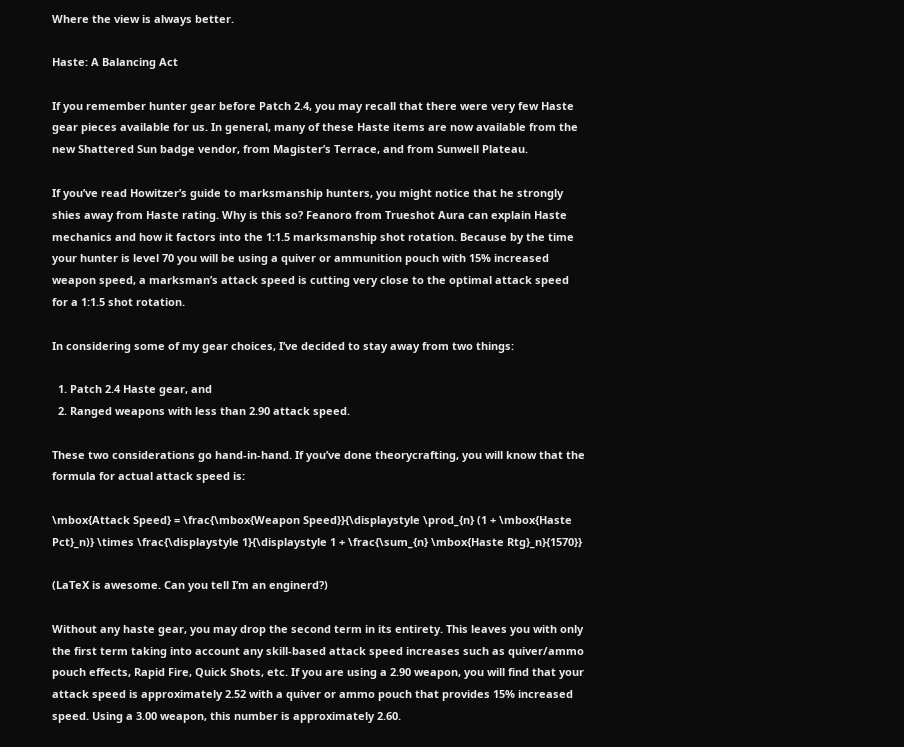Where the view is always better.

Haste: A Balancing Act

If you remember hunter gear before Patch 2.4, you may recall that there were very few Haste gear pieces available for us. In general, many of these Haste items are now available from the new Shattered Sun badge vendor, from Magister’s Terrace, and from Sunwell Plateau.

If you’ve read Howitzer’s guide to marksmanship hunters, you might notice that he strongly shies away from Haste rating. Why is this so? Feanoro from Trueshot Aura can explain Haste mechanics and how it factors into the 1:1.5 marksmanship shot rotation. Because by the time your hunter is level 70 you will be using a quiver or ammunition pouch with 15% increased weapon speed, a marksman’s attack speed is cutting very close to the optimal attack speed for a 1:1.5 shot rotation.

In considering some of my gear choices, I’ve decided to stay away from two things:

  1. Patch 2.4 Haste gear, and
  2. Ranged weapons with less than 2.90 attack speed.

These two considerations go hand-in-hand. If you’ve done theorycrafting, you will know that the formula for actual attack speed is:

\mbox{Attack Speed} = \frac{\mbox{Weapon Speed}}{\displaystyle \prod_{n} (1 + \mbox{Haste Pct}_n)} \times \frac{\displaystyle 1}{\displaystyle 1 + \frac{\sum_{n} \mbox{Haste Rtg}_n}{1570}}

(LaTeX is awesome. Can you tell I’m an enginerd?)

Without any haste gear, you may drop the second term in its entirety. This leaves you with only the first term taking into account any skill-based attack speed increases such as quiver/ammo pouch effects, Rapid Fire, Quick Shots, etc. If you are using a 2.90 weapon, you will find that your attack speed is approximately 2.52 with a quiver or ammo pouch that provides 15% increased speed. Using a 3.00 weapon, this number is approximately 2.60.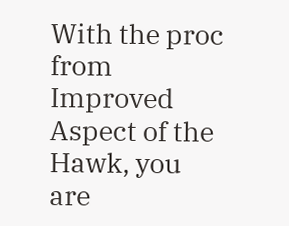With the proc from Improved Aspect of the Hawk, you are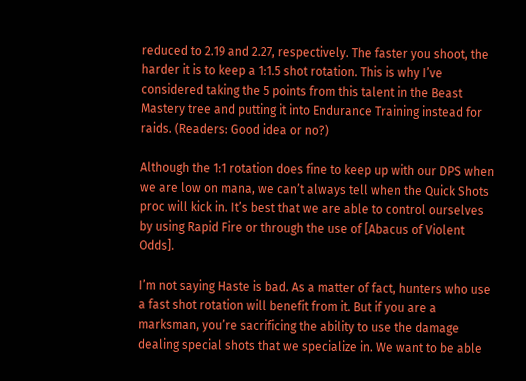reduced to 2.19 and 2.27, respectively. The faster you shoot, the harder it is to keep a 1:1.5 shot rotation. This is why I’ve considered taking the 5 points from this talent in the Beast Mastery tree and putting it into Endurance Training instead for raids. (Readers: Good idea or no?)

Although the 1:1 rotation does fine to keep up with our DPS when we are low on mana, we can’t always tell when the Quick Shots proc will kick in. It’s best that we are able to control ourselves by using Rapid Fire or through the use of [Abacus of Violent Odds].

I’m not saying Haste is bad. As a matter of fact, hunters who use a fast shot rotation will benefit from it. But if you are a marksman, you’re sacrificing the ability to use the damage dealing special shots that we specialize in. We want to be able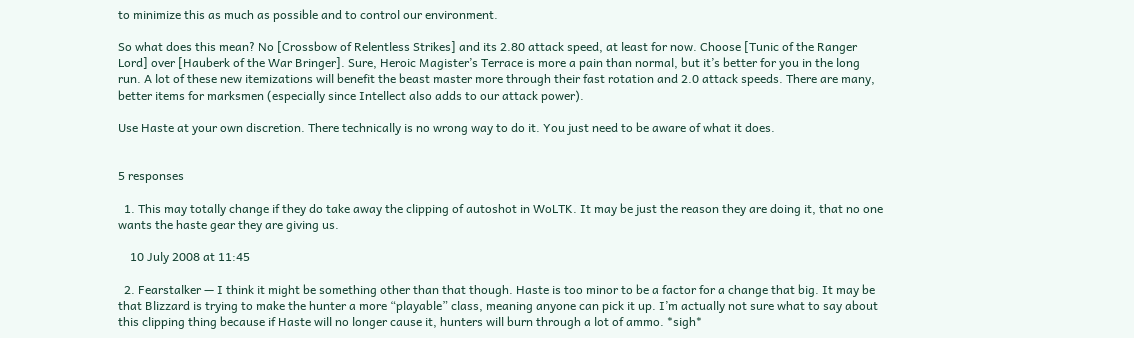to minimize this as much as possible and to control our environment.

So what does this mean? No [Crossbow of Relentless Strikes] and its 2.80 attack speed, at least for now. Choose [Tunic of the Ranger Lord] over [Hauberk of the War Bringer]. Sure, Heroic Magister’s Terrace is more a pain than normal, but it’s better for you in the long run. A lot of these new itemizations will benefit the beast master more through their fast rotation and 2.0 attack speeds. There are many, better items for marksmen (especially since Intellect also adds to our attack power).

Use Haste at your own discretion. There technically is no wrong way to do it. You just need to be aware of what it does.


5 responses

  1. This may totally change if they do take away the clipping of autoshot in WoLTK. It may be just the reason they are doing it, that no one wants the haste gear they are giving us.

    10 July 2008 at 11:45

  2. Fearstalker — I think it might be something other than that though. Haste is too minor to be a factor for a change that big. It may be that Blizzard is trying to make the hunter a more “playable” class, meaning anyone can pick it up. I’m actually not sure what to say about this clipping thing because if Haste will no longer cause it, hunters will burn through a lot of ammo. *sigh*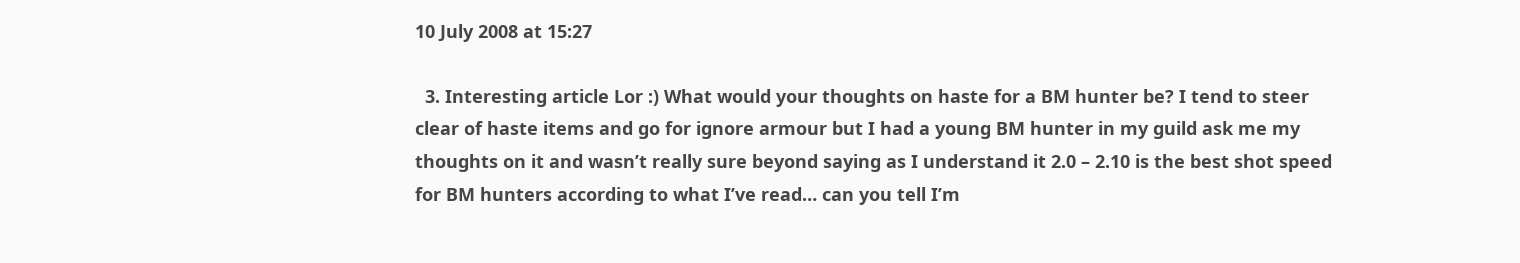10 July 2008 at 15:27

  3. Interesting article Lor :) What would your thoughts on haste for a BM hunter be? I tend to steer clear of haste items and go for ignore armour but I had a young BM hunter in my guild ask me my thoughts on it and wasn’t really sure beyond saying as I understand it 2.0 – 2.10 is the best shot speed for BM hunters according to what I’ve read… can you tell I’m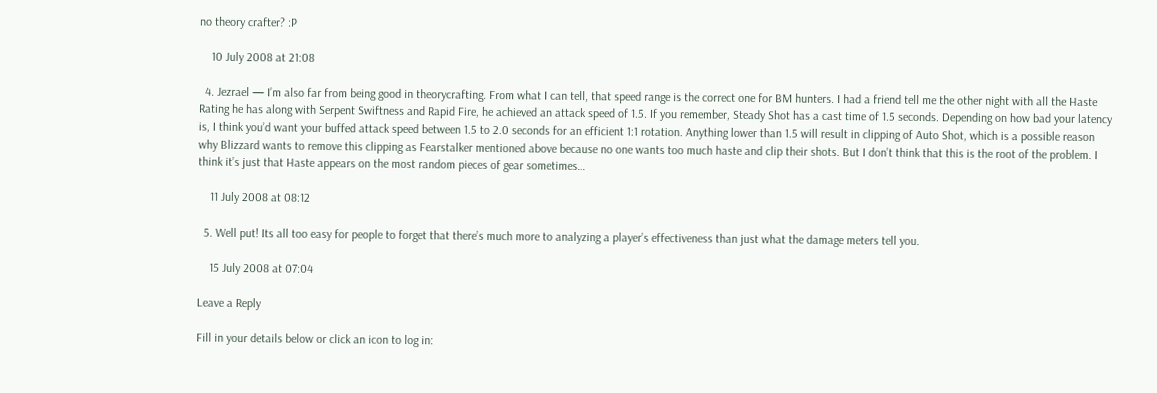no theory crafter? :P

    10 July 2008 at 21:08

  4. Jezrael — I’m also far from being good in theorycrafting. From what I can tell, that speed range is the correct one for BM hunters. I had a friend tell me the other night with all the Haste Rating he has along with Serpent Swiftness and Rapid Fire, he achieved an attack speed of 1.5. If you remember, Steady Shot has a cast time of 1.5 seconds. Depending on how bad your latency is, I think you’d want your buffed attack speed between 1.5 to 2.0 seconds for an efficient 1:1 rotation. Anything lower than 1.5 will result in clipping of Auto Shot, which is a possible reason why Blizzard wants to remove this clipping as Fearstalker mentioned above because no one wants too much haste and clip their shots. But I don’t think that this is the root of the problem. I think it’s just that Haste appears on the most random pieces of gear sometimes…

    11 July 2008 at 08:12

  5. Well put! Its all too easy for people to forget that there’s much more to analyzing a player’s effectiveness than just what the damage meters tell you.

    15 July 2008 at 07:04

Leave a Reply

Fill in your details below or click an icon to log in: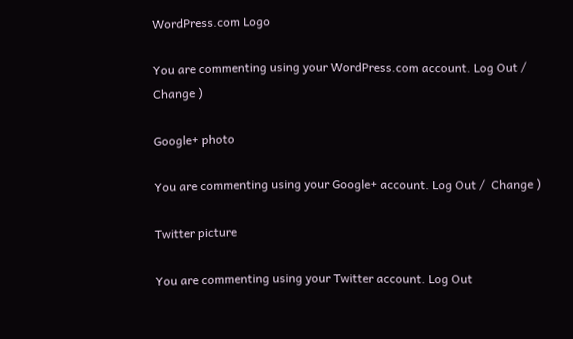WordPress.com Logo

You are commenting using your WordPress.com account. Log Out /  Change )

Google+ photo

You are commenting using your Google+ account. Log Out /  Change )

Twitter picture

You are commenting using your Twitter account. Log Out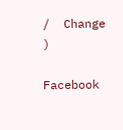/  Change )

Facebook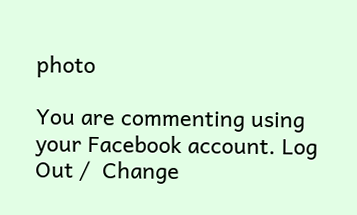photo

You are commenting using your Facebook account. Log Out /  Change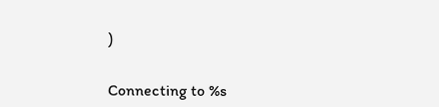)


Connecting to %s